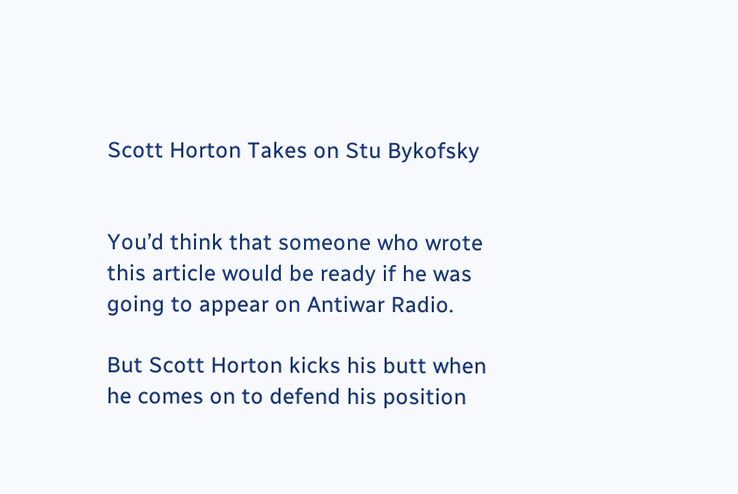Scott Horton Takes on Stu Bykofsky


You’d think that someone who wrote this article would be ready if he was going to appear on Antiwar Radio.

But Scott Horton kicks his butt when he comes on to defend his position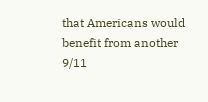that Americans would benefit from another 9/11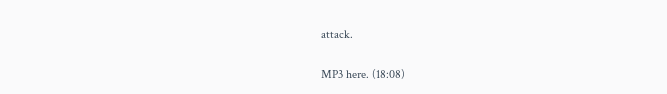attack.

MP3 here. (18:08)